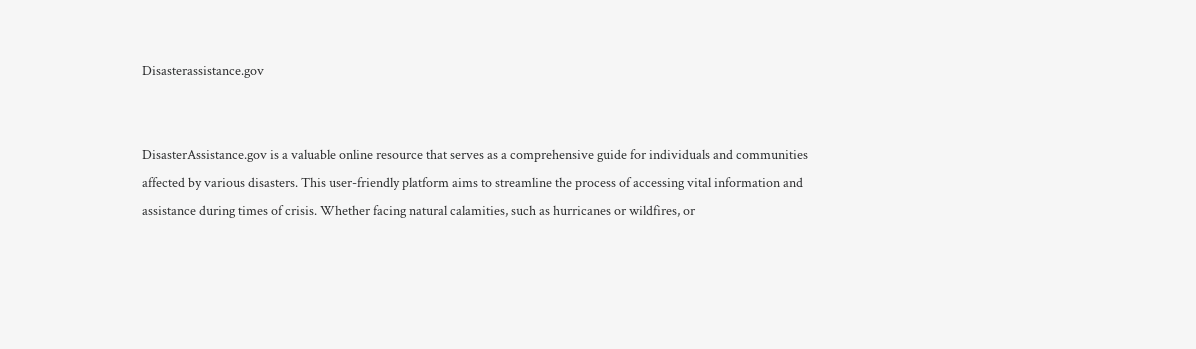Disasterassistance.gov


DisasterAssistance.gov is a valuable online resource that serves as a comprehensive guide for individuals and communities affected by various disasters. This user-friendly platform aims to streamline the process of accessing vital information and assistance during times of crisis. Whether facing natural calamities, such as hurricanes or wildfires, or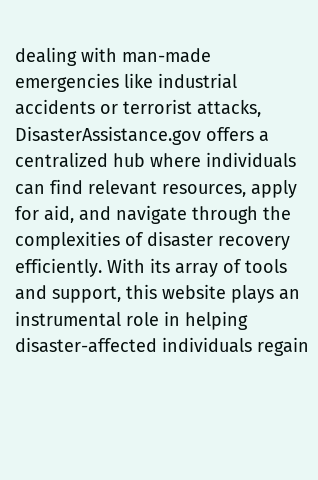dealing with man-made emergencies like industrial accidents or terrorist attacks, DisasterAssistance.gov offers a centralized hub where individuals can find relevant resources, apply for aid, and navigate through the complexities of disaster recovery efficiently. With its array of tools and support, this website plays an instrumental role in helping disaster-affected individuals regain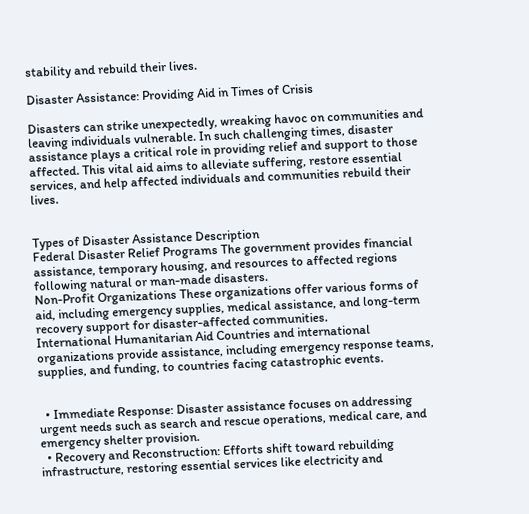stability and rebuild their lives.

Disaster Assistance: Providing Aid in Times of Crisis

Disasters can strike unexpectedly, wreaking havoc on communities and leaving individuals vulnerable. In such challenging times, disaster assistance plays a critical role in providing relief and support to those affected. This vital aid aims to alleviate suffering, restore essential services, and help affected individuals and communities rebuild their lives.


Types of Disaster Assistance Description
Federal Disaster Relief Programs The government provides financial assistance, temporary housing, and resources to affected regions following natural or man-made disasters.
Non-Profit Organizations These organizations offer various forms of aid, including emergency supplies, medical assistance, and long-term recovery support for disaster-affected communities.
International Humanitarian Aid Countries and international organizations provide assistance, including emergency response teams, supplies, and funding, to countries facing catastrophic events.


  • Immediate Response: Disaster assistance focuses on addressing urgent needs such as search and rescue operations, medical care, and emergency shelter provision.
  • Recovery and Reconstruction: Efforts shift toward rebuilding infrastructure, restoring essential services like electricity and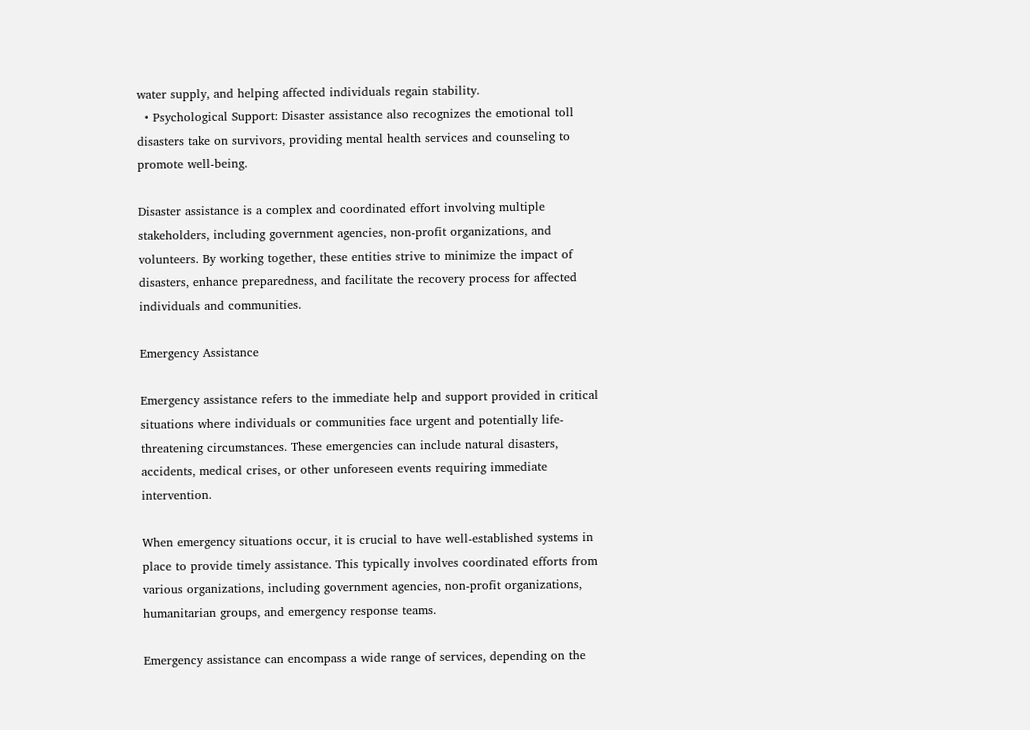water supply, and helping affected individuals regain stability.
  • Psychological Support: Disaster assistance also recognizes the emotional toll disasters take on survivors, providing mental health services and counseling to promote well-being.

Disaster assistance is a complex and coordinated effort involving multiple stakeholders, including government agencies, non-profit organizations, and volunteers. By working together, these entities strive to minimize the impact of disasters, enhance preparedness, and facilitate the recovery process for affected individuals and communities.

Emergency Assistance

Emergency assistance refers to the immediate help and support provided in critical situations where individuals or communities face urgent and potentially life-threatening circumstances. These emergencies can include natural disasters, accidents, medical crises, or other unforeseen events requiring immediate intervention.

When emergency situations occur, it is crucial to have well-established systems in place to provide timely assistance. This typically involves coordinated efforts from various organizations, including government agencies, non-profit organizations, humanitarian groups, and emergency response teams.

Emergency assistance can encompass a wide range of services, depending on the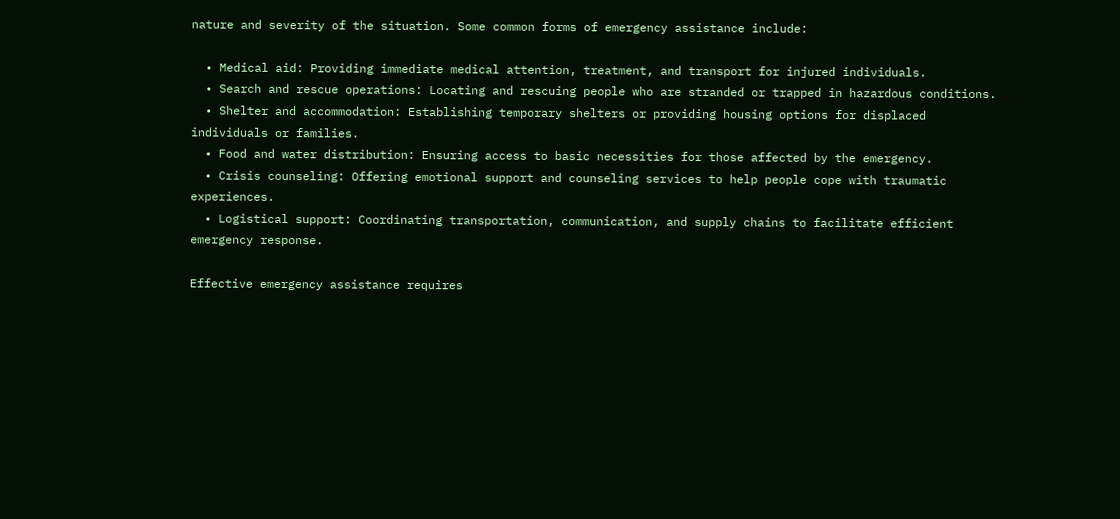nature and severity of the situation. Some common forms of emergency assistance include:

  • Medical aid: Providing immediate medical attention, treatment, and transport for injured individuals.
  • Search and rescue operations: Locating and rescuing people who are stranded or trapped in hazardous conditions.
  • Shelter and accommodation: Establishing temporary shelters or providing housing options for displaced individuals or families.
  • Food and water distribution: Ensuring access to basic necessities for those affected by the emergency.
  • Crisis counseling: Offering emotional support and counseling services to help people cope with traumatic experiences.
  • Logistical support: Coordinating transportation, communication, and supply chains to facilitate efficient emergency response.

Effective emergency assistance requires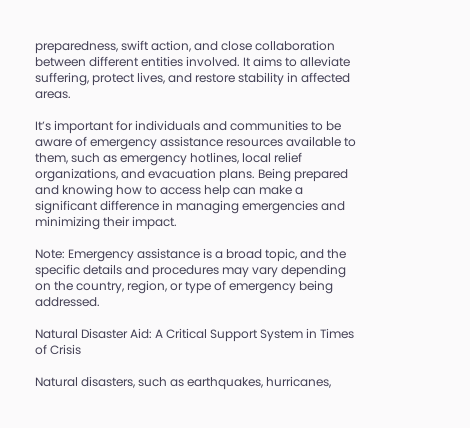preparedness, swift action, and close collaboration between different entities involved. It aims to alleviate suffering, protect lives, and restore stability in affected areas.

It’s important for individuals and communities to be aware of emergency assistance resources available to them, such as emergency hotlines, local relief organizations, and evacuation plans. Being prepared and knowing how to access help can make a significant difference in managing emergencies and minimizing their impact.

Note: Emergency assistance is a broad topic, and the specific details and procedures may vary depending on the country, region, or type of emergency being addressed.

Natural Disaster Aid: A Critical Support System in Times of Crisis

Natural disasters, such as earthquakes, hurricanes,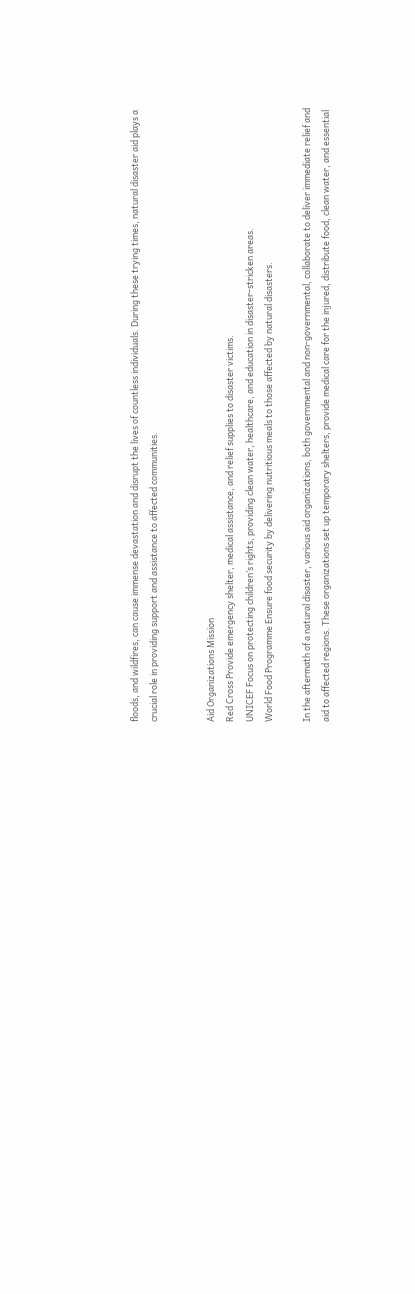floods, and wildfires, can cause immense devastation and disrupt the lives of countless individuals. During these trying times, natural disaster aid plays a crucial role in providing support and assistance to affected communities.


Aid Organizations Mission
Red Cross Provide emergency shelter, medical assistance, and relief supplies to disaster victims.
UNICEF Focus on protecting children’s rights, providing clean water, healthcare, and education in disaster-stricken areas.
World Food Programme Ensure food security by delivering nutritious meals to those affected by natural disasters.

In the aftermath of a natural disaster, various aid organizations, both governmental and non-governmental, collaborate to deliver immediate relief and aid to affected regions. These organizations set up temporary shelters, provide medical care for the injured, distribute food, clean water, and essential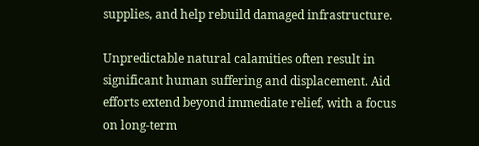supplies, and help rebuild damaged infrastructure.

Unpredictable natural calamities often result in significant human suffering and displacement. Aid efforts extend beyond immediate relief, with a focus on long-term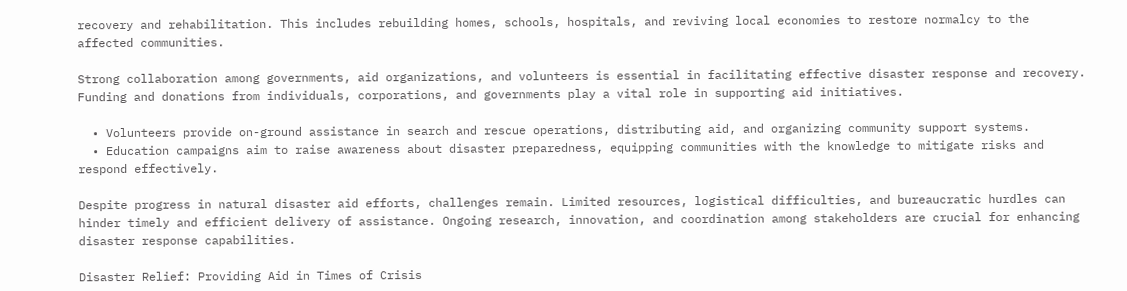recovery and rehabilitation. This includes rebuilding homes, schools, hospitals, and reviving local economies to restore normalcy to the affected communities.

Strong collaboration among governments, aid organizations, and volunteers is essential in facilitating effective disaster response and recovery. Funding and donations from individuals, corporations, and governments play a vital role in supporting aid initiatives.

  • Volunteers provide on-ground assistance in search and rescue operations, distributing aid, and organizing community support systems.
  • Education campaigns aim to raise awareness about disaster preparedness, equipping communities with the knowledge to mitigate risks and respond effectively.

Despite progress in natural disaster aid efforts, challenges remain. Limited resources, logistical difficulties, and bureaucratic hurdles can hinder timely and efficient delivery of assistance. Ongoing research, innovation, and coordination among stakeholders are crucial for enhancing disaster response capabilities.

Disaster Relief: Providing Aid in Times of Crisis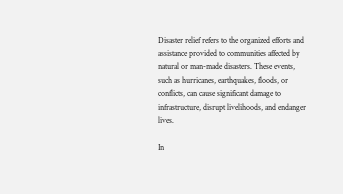Disaster relief refers to the organized efforts and assistance provided to communities affected by natural or man-made disasters. These events, such as hurricanes, earthquakes, floods, or conflicts, can cause significant damage to infrastructure, disrupt livelihoods, and endanger lives.

In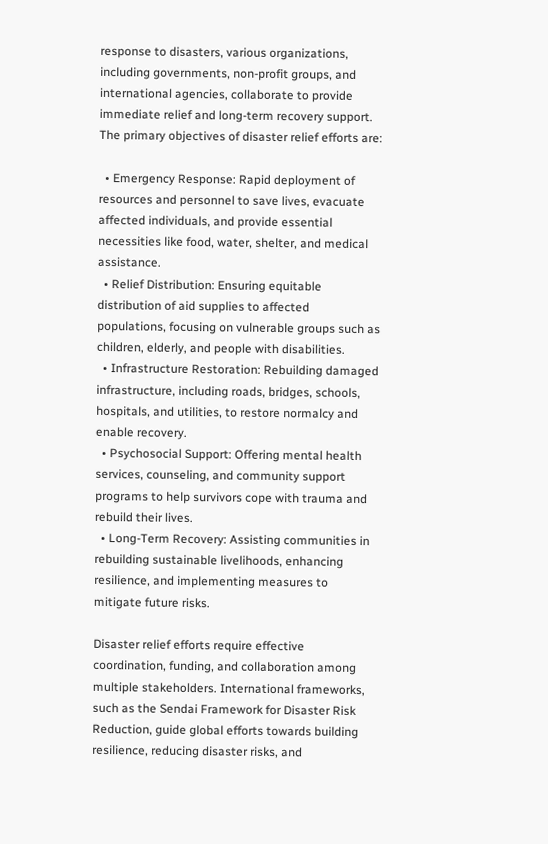response to disasters, various organizations, including governments, non-profit groups, and international agencies, collaborate to provide immediate relief and long-term recovery support. The primary objectives of disaster relief efforts are:

  • Emergency Response: Rapid deployment of resources and personnel to save lives, evacuate affected individuals, and provide essential necessities like food, water, shelter, and medical assistance.
  • Relief Distribution: Ensuring equitable distribution of aid supplies to affected populations, focusing on vulnerable groups such as children, elderly, and people with disabilities.
  • Infrastructure Restoration: Rebuilding damaged infrastructure, including roads, bridges, schools, hospitals, and utilities, to restore normalcy and enable recovery.
  • Psychosocial Support: Offering mental health services, counseling, and community support programs to help survivors cope with trauma and rebuild their lives.
  • Long-Term Recovery: Assisting communities in rebuilding sustainable livelihoods, enhancing resilience, and implementing measures to mitigate future risks.

Disaster relief efforts require effective coordination, funding, and collaboration among multiple stakeholders. International frameworks, such as the Sendai Framework for Disaster Risk Reduction, guide global efforts towards building resilience, reducing disaster risks, and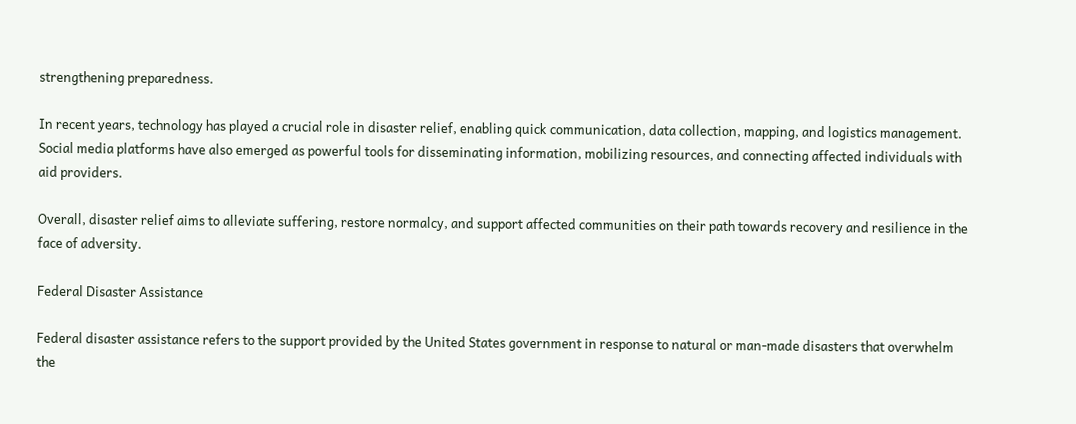strengthening preparedness.

In recent years, technology has played a crucial role in disaster relief, enabling quick communication, data collection, mapping, and logistics management. Social media platforms have also emerged as powerful tools for disseminating information, mobilizing resources, and connecting affected individuals with aid providers.

Overall, disaster relief aims to alleviate suffering, restore normalcy, and support affected communities on their path towards recovery and resilience in the face of adversity.

Federal Disaster Assistance

Federal disaster assistance refers to the support provided by the United States government in response to natural or man-made disasters that overwhelm the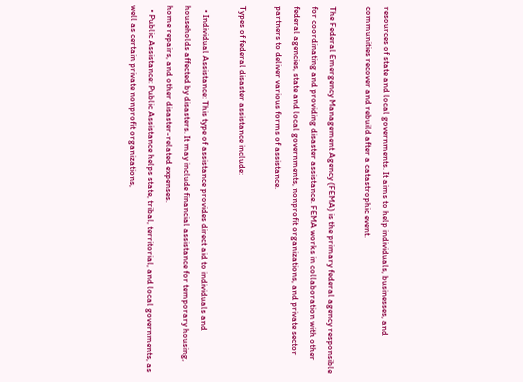resources of state and local governments. It aims to help individuals, businesses, and communities recover and rebuild after a catastrophic event.

The Federal Emergency Management Agency (FEMA) is the primary federal agency responsible for coordinating and providing disaster assistance. FEMA works in collaboration with other federal agencies, state and local governments, nonprofit organizations, and private sector partners to deliver various forms of assistance.

Types of federal disaster assistance include:

  • Individual Assistance: This type of assistance provides direct aid to individuals and households affected by disasters. It may include financial assistance for temporary housing, home repairs, and other disaster-related expenses.
  • Public Assistance: Public Assistance helps state, tribal, territorial, and local governments, as well as certain private nonprofit organizations,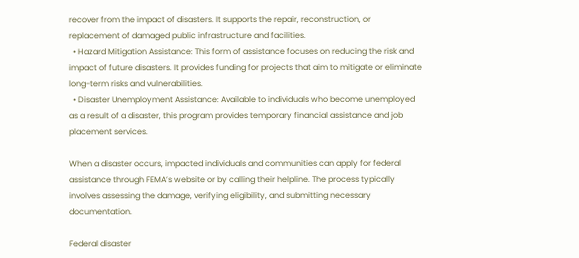recover from the impact of disasters. It supports the repair, reconstruction, or replacement of damaged public infrastructure and facilities.
  • Hazard Mitigation Assistance: This form of assistance focuses on reducing the risk and impact of future disasters. It provides funding for projects that aim to mitigate or eliminate long-term risks and vulnerabilities.
  • Disaster Unemployment Assistance: Available to individuals who become unemployed as a result of a disaster, this program provides temporary financial assistance and job placement services.

When a disaster occurs, impacted individuals and communities can apply for federal assistance through FEMA’s website or by calling their helpline. The process typically involves assessing the damage, verifying eligibility, and submitting necessary documentation.

Federal disaster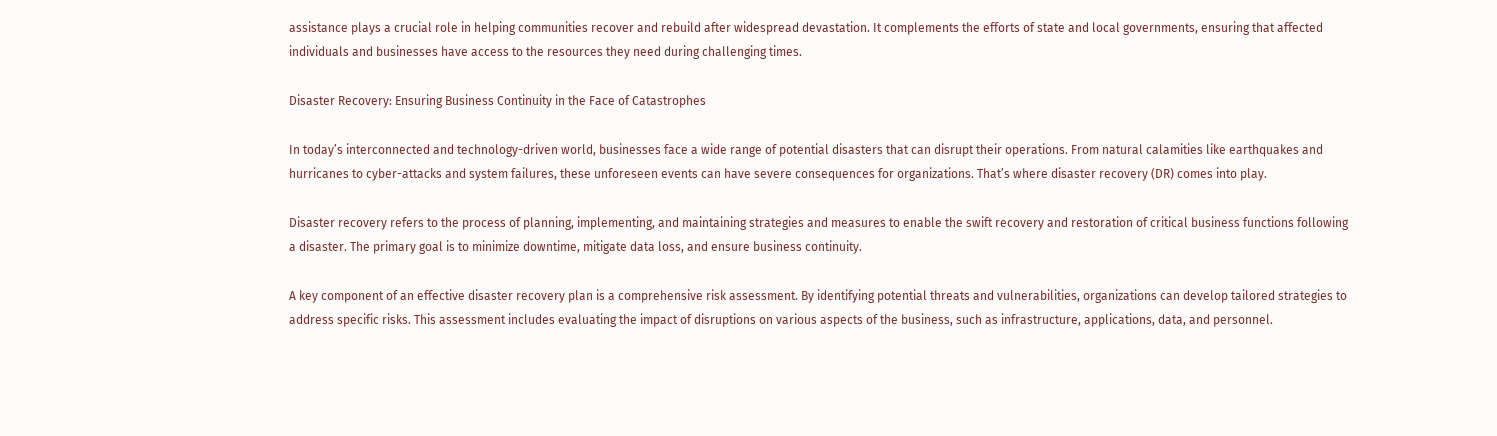assistance plays a crucial role in helping communities recover and rebuild after widespread devastation. It complements the efforts of state and local governments, ensuring that affected individuals and businesses have access to the resources they need during challenging times.

Disaster Recovery: Ensuring Business Continuity in the Face of Catastrophes

In today’s interconnected and technology-driven world, businesses face a wide range of potential disasters that can disrupt their operations. From natural calamities like earthquakes and hurricanes to cyber-attacks and system failures, these unforeseen events can have severe consequences for organizations. That’s where disaster recovery (DR) comes into play.

Disaster recovery refers to the process of planning, implementing, and maintaining strategies and measures to enable the swift recovery and restoration of critical business functions following a disaster. The primary goal is to minimize downtime, mitigate data loss, and ensure business continuity.

A key component of an effective disaster recovery plan is a comprehensive risk assessment. By identifying potential threats and vulnerabilities, organizations can develop tailored strategies to address specific risks. This assessment includes evaluating the impact of disruptions on various aspects of the business, such as infrastructure, applications, data, and personnel.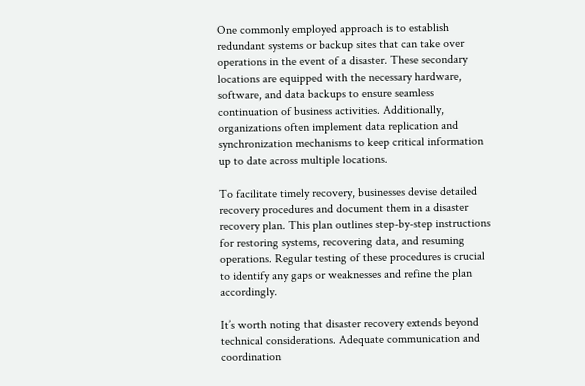One commonly employed approach is to establish redundant systems or backup sites that can take over operations in the event of a disaster. These secondary locations are equipped with the necessary hardware, software, and data backups to ensure seamless continuation of business activities. Additionally, organizations often implement data replication and synchronization mechanisms to keep critical information up to date across multiple locations.

To facilitate timely recovery, businesses devise detailed recovery procedures and document them in a disaster recovery plan. This plan outlines step-by-step instructions for restoring systems, recovering data, and resuming operations. Regular testing of these procedures is crucial to identify any gaps or weaknesses and refine the plan accordingly.

It’s worth noting that disaster recovery extends beyond technical considerations. Adequate communication and coordination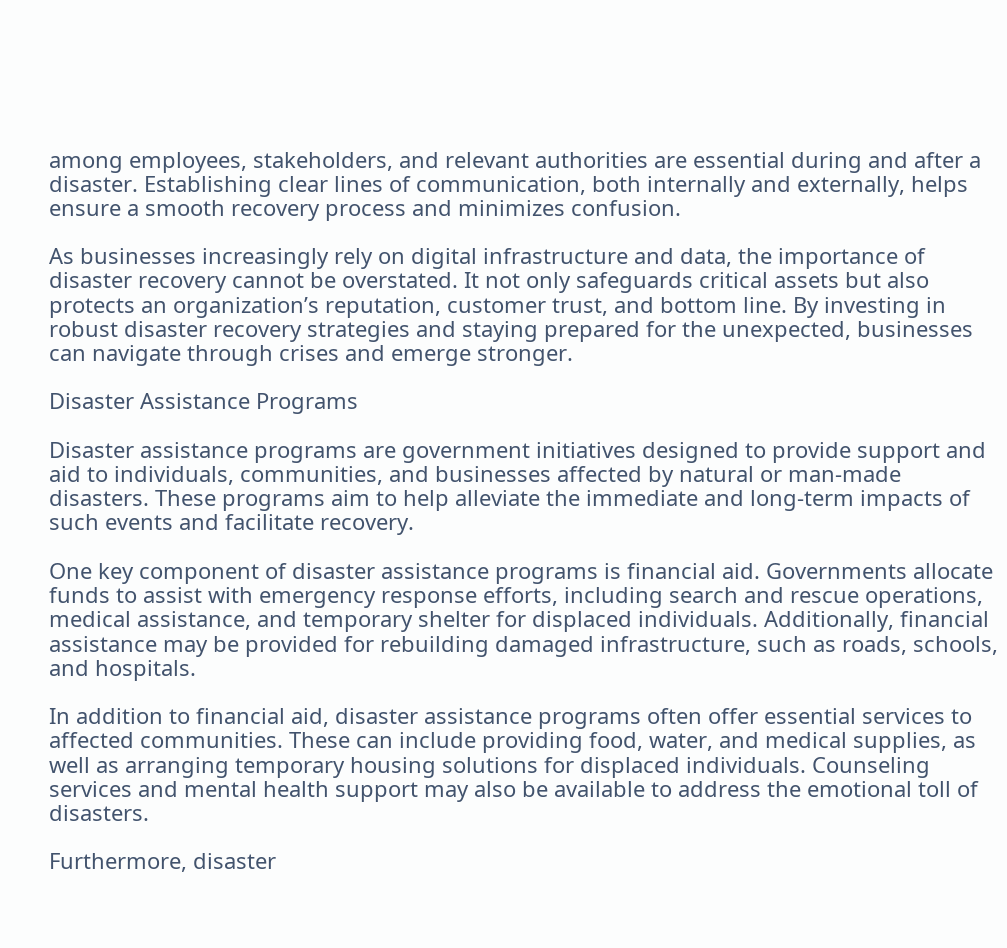among employees, stakeholders, and relevant authorities are essential during and after a disaster. Establishing clear lines of communication, both internally and externally, helps ensure a smooth recovery process and minimizes confusion.

As businesses increasingly rely on digital infrastructure and data, the importance of disaster recovery cannot be overstated. It not only safeguards critical assets but also protects an organization’s reputation, customer trust, and bottom line. By investing in robust disaster recovery strategies and staying prepared for the unexpected, businesses can navigate through crises and emerge stronger.

Disaster Assistance Programs

Disaster assistance programs are government initiatives designed to provide support and aid to individuals, communities, and businesses affected by natural or man-made disasters. These programs aim to help alleviate the immediate and long-term impacts of such events and facilitate recovery.

One key component of disaster assistance programs is financial aid. Governments allocate funds to assist with emergency response efforts, including search and rescue operations, medical assistance, and temporary shelter for displaced individuals. Additionally, financial assistance may be provided for rebuilding damaged infrastructure, such as roads, schools, and hospitals.

In addition to financial aid, disaster assistance programs often offer essential services to affected communities. These can include providing food, water, and medical supplies, as well as arranging temporary housing solutions for displaced individuals. Counseling services and mental health support may also be available to address the emotional toll of disasters.

Furthermore, disaster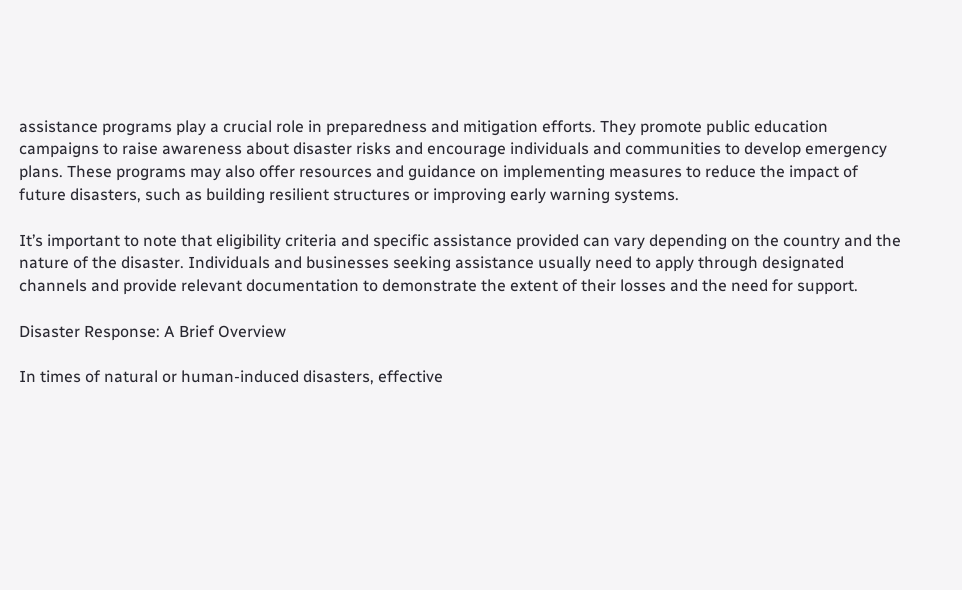assistance programs play a crucial role in preparedness and mitigation efforts. They promote public education campaigns to raise awareness about disaster risks and encourage individuals and communities to develop emergency plans. These programs may also offer resources and guidance on implementing measures to reduce the impact of future disasters, such as building resilient structures or improving early warning systems.

It’s important to note that eligibility criteria and specific assistance provided can vary depending on the country and the nature of the disaster. Individuals and businesses seeking assistance usually need to apply through designated channels and provide relevant documentation to demonstrate the extent of their losses and the need for support.

Disaster Response: A Brief Overview

In times of natural or human-induced disasters, effective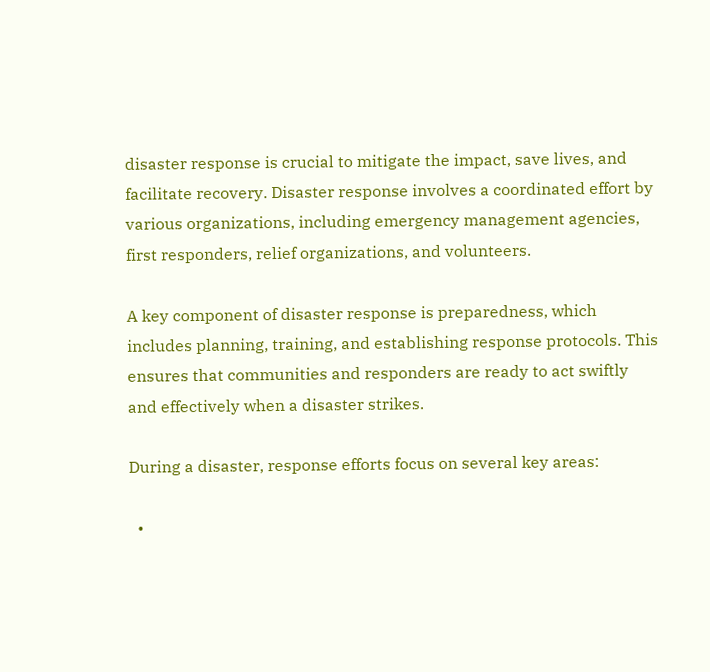disaster response is crucial to mitigate the impact, save lives, and facilitate recovery. Disaster response involves a coordinated effort by various organizations, including emergency management agencies, first responders, relief organizations, and volunteers.

A key component of disaster response is preparedness, which includes planning, training, and establishing response protocols. This ensures that communities and responders are ready to act swiftly and effectively when a disaster strikes.

During a disaster, response efforts focus on several key areas:

  •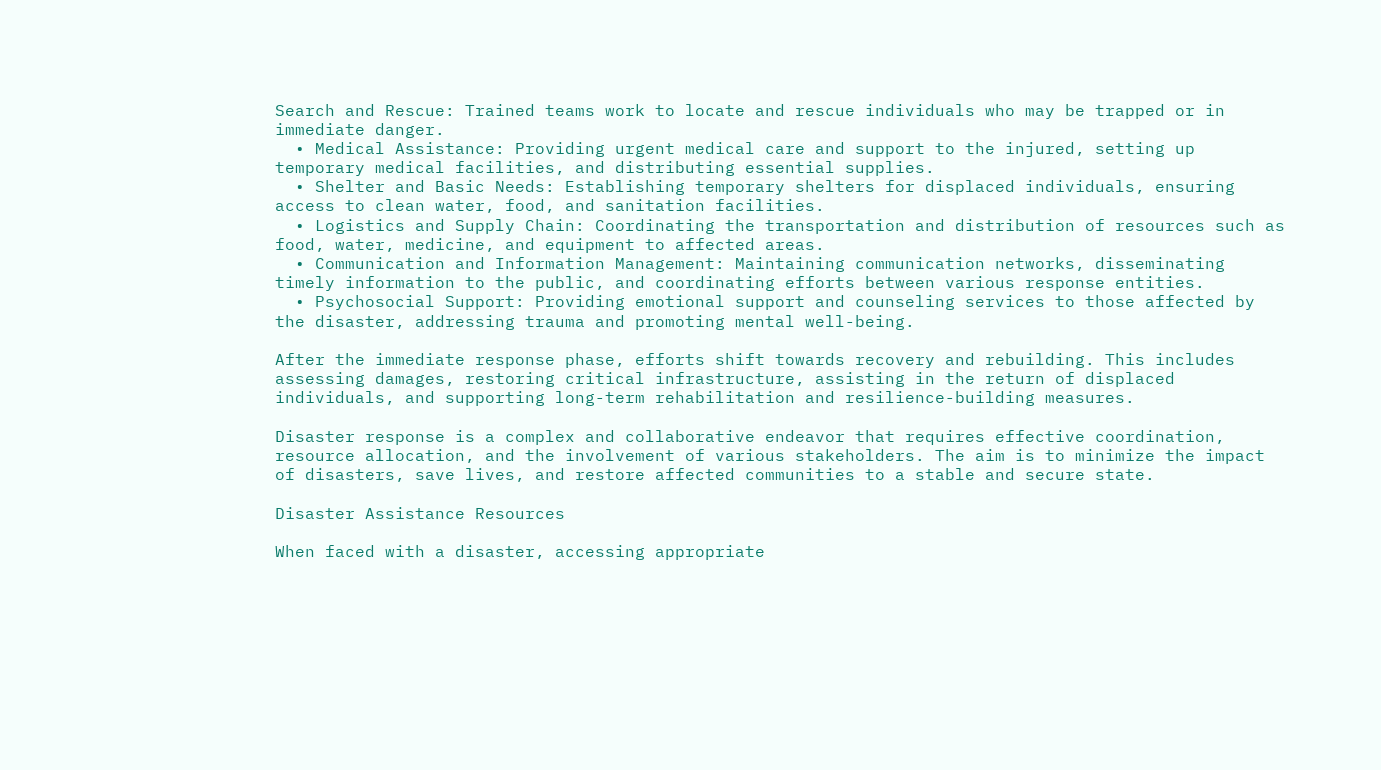Search and Rescue: Trained teams work to locate and rescue individuals who may be trapped or in immediate danger.
  • Medical Assistance: Providing urgent medical care and support to the injured, setting up temporary medical facilities, and distributing essential supplies.
  • Shelter and Basic Needs: Establishing temporary shelters for displaced individuals, ensuring access to clean water, food, and sanitation facilities.
  • Logistics and Supply Chain: Coordinating the transportation and distribution of resources such as food, water, medicine, and equipment to affected areas.
  • Communication and Information Management: Maintaining communication networks, disseminating timely information to the public, and coordinating efforts between various response entities.
  • Psychosocial Support: Providing emotional support and counseling services to those affected by the disaster, addressing trauma and promoting mental well-being.

After the immediate response phase, efforts shift towards recovery and rebuilding. This includes assessing damages, restoring critical infrastructure, assisting in the return of displaced individuals, and supporting long-term rehabilitation and resilience-building measures.

Disaster response is a complex and collaborative endeavor that requires effective coordination, resource allocation, and the involvement of various stakeholders. The aim is to minimize the impact of disasters, save lives, and restore affected communities to a stable and secure state.

Disaster Assistance Resources

When faced with a disaster, accessing appropriate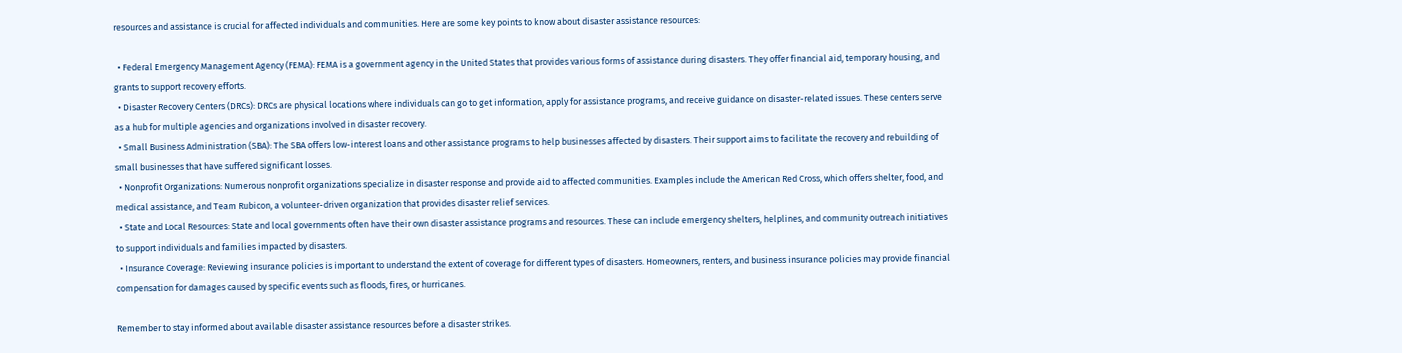resources and assistance is crucial for affected individuals and communities. Here are some key points to know about disaster assistance resources:

  • Federal Emergency Management Agency (FEMA): FEMA is a government agency in the United States that provides various forms of assistance during disasters. They offer financial aid, temporary housing, and grants to support recovery efforts.
  • Disaster Recovery Centers (DRCs): DRCs are physical locations where individuals can go to get information, apply for assistance programs, and receive guidance on disaster-related issues. These centers serve as a hub for multiple agencies and organizations involved in disaster recovery.
  • Small Business Administration (SBA): The SBA offers low-interest loans and other assistance programs to help businesses affected by disasters. Their support aims to facilitate the recovery and rebuilding of small businesses that have suffered significant losses.
  • Nonprofit Organizations: Numerous nonprofit organizations specialize in disaster response and provide aid to affected communities. Examples include the American Red Cross, which offers shelter, food, and medical assistance, and Team Rubicon, a volunteer-driven organization that provides disaster relief services.
  • State and Local Resources: State and local governments often have their own disaster assistance programs and resources. These can include emergency shelters, helplines, and community outreach initiatives to support individuals and families impacted by disasters.
  • Insurance Coverage: Reviewing insurance policies is important to understand the extent of coverage for different types of disasters. Homeowners, renters, and business insurance policies may provide financial compensation for damages caused by specific events such as floods, fires, or hurricanes.

Remember to stay informed about available disaster assistance resources before a disaster strikes.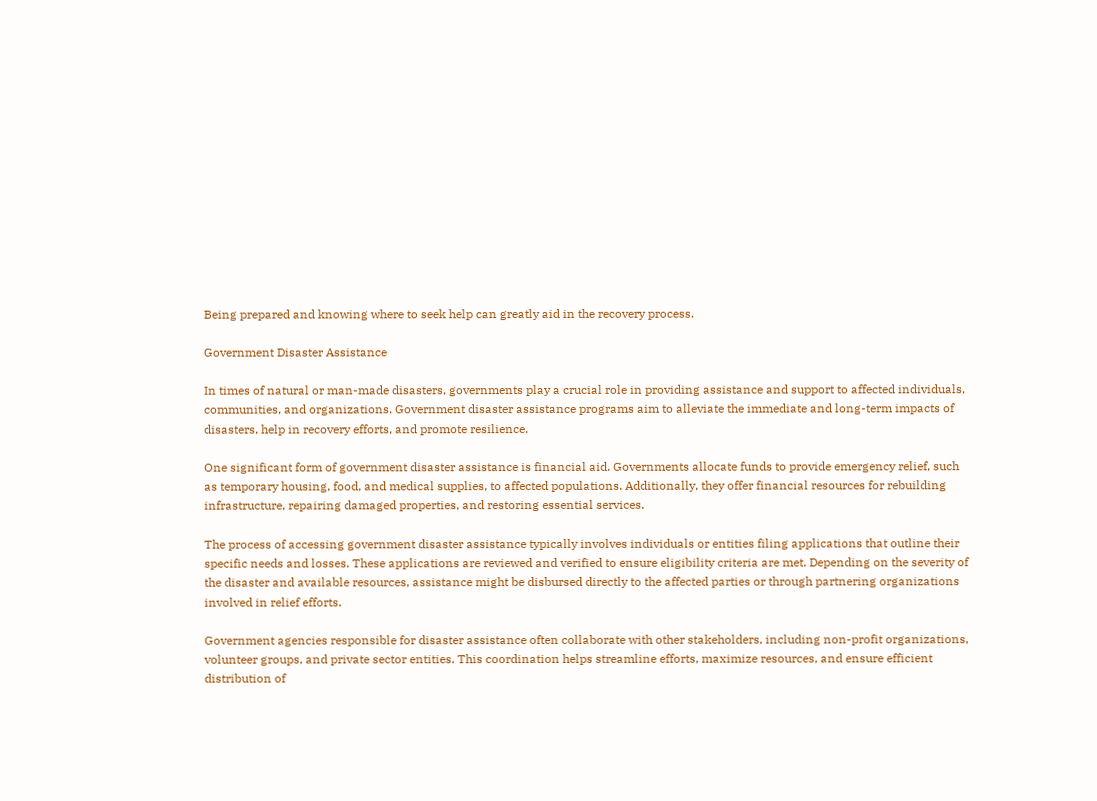Being prepared and knowing where to seek help can greatly aid in the recovery process.

Government Disaster Assistance

In times of natural or man-made disasters, governments play a crucial role in providing assistance and support to affected individuals, communities, and organizations. Government disaster assistance programs aim to alleviate the immediate and long-term impacts of disasters, help in recovery efforts, and promote resilience.

One significant form of government disaster assistance is financial aid. Governments allocate funds to provide emergency relief, such as temporary housing, food, and medical supplies, to affected populations. Additionally, they offer financial resources for rebuilding infrastructure, repairing damaged properties, and restoring essential services.

The process of accessing government disaster assistance typically involves individuals or entities filing applications that outline their specific needs and losses. These applications are reviewed and verified to ensure eligibility criteria are met. Depending on the severity of the disaster and available resources, assistance might be disbursed directly to the affected parties or through partnering organizations involved in relief efforts.

Government agencies responsible for disaster assistance often collaborate with other stakeholders, including non-profit organizations, volunteer groups, and private sector entities. This coordination helps streamline efforts, maximize resources, and ensure efficient distribution of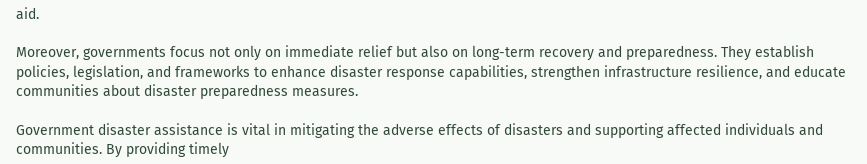aid.

Moreover, governments focus not only on immediate relief but also on long-term recovery and preparedness. They establish policies, legislation, and frameworks to enhance disaster response capabilities, strengthen infrastructure resilience, and educate communities about disaster preparedness measures.

Government disaster assistance is vital in mitigating the adverse effects of disasters and supporting affected individuals and communities. By providing timely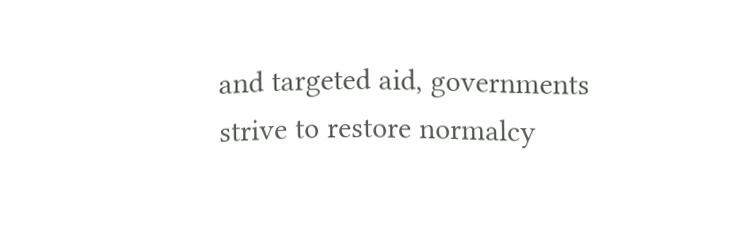and targeted aid, governments strive to restore normalcy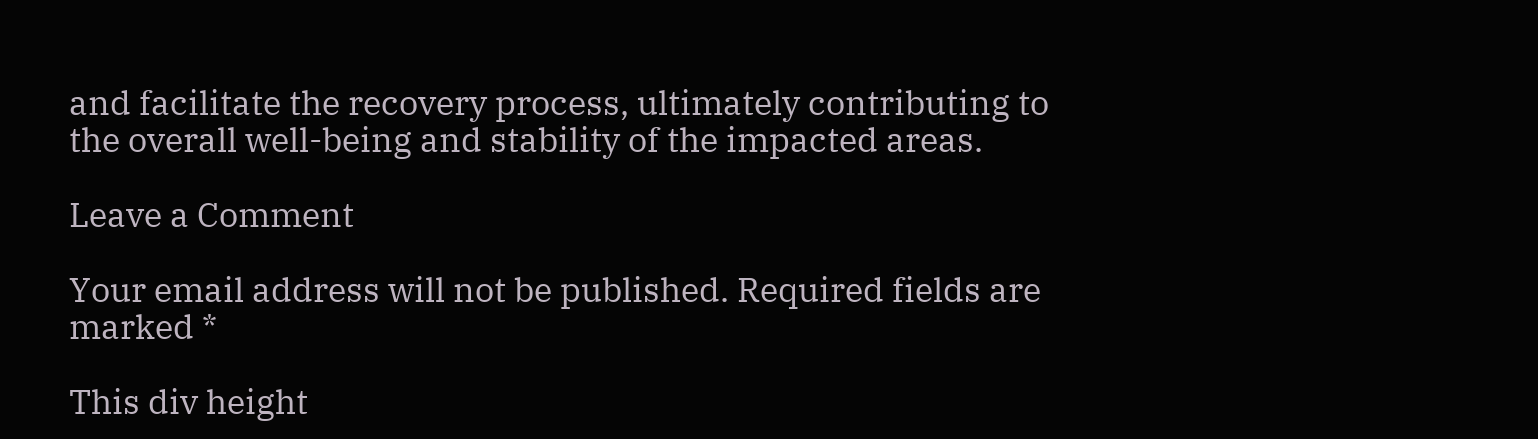and facilitate the recovery process, ultimately contributing to the overall well-being and stability of the impacted areas.

Leave a Comment

Your email address will not be published. Required fields are marked *

This div height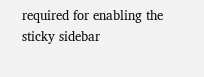required for enabling the sticky sidebar